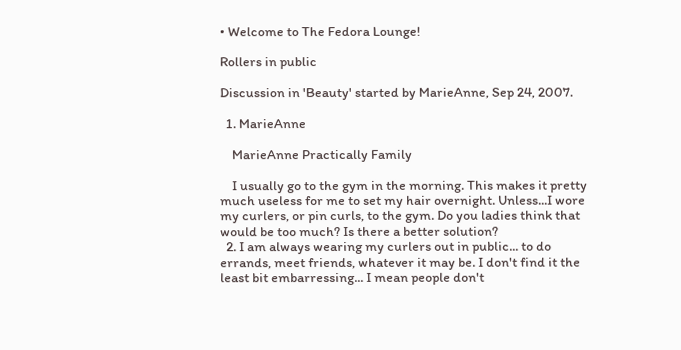• Welcome to The Fedora Lounge!

Rollers in public

Discussion in 'Beauty' started by MarieAnne, Sep 24, 2007.

  1. MarieAnne

    MarieAnne Practically Family

    I usually go to the gym in the morning. This makes it pretty much useless for me to set my hair overnight. Unless...I wore my curlers, or pin curls, to the gym. Do you ladies think that would be too much? Is there a better solution?
  2. I am always wearing my curlers out in public... to do errands, meet friends, whatever it may be. I don't find it the least bit embarressing... I mean people don't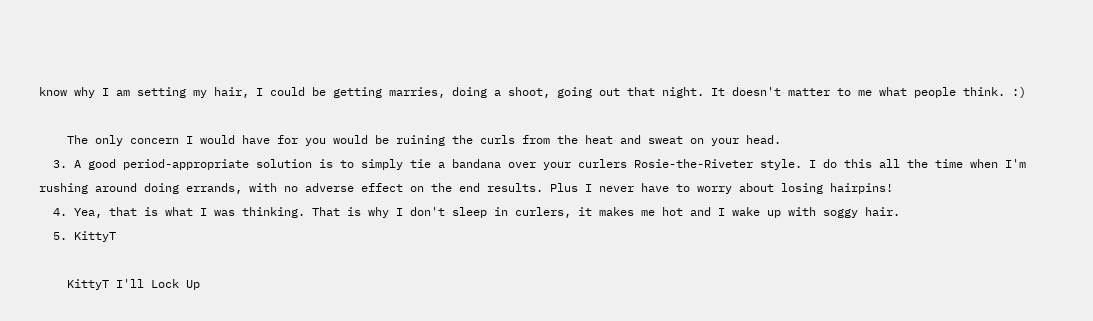know why I am setting my hair, I could be getting marries, doing a shoot, going out that night. It doesn't matter to me what people think. :)

    The only concern I would have for you would be ruining the curls from the heat and sweat on your head.
  3. A good period-appropriate solution is to simply tie a bandana over your curlers Rosie-the-Riveter style. I do this all the time when I'm rushing around doing errands, with no adverse effect on the end results. Plus I never have to worry about losing hairpins!
  4. Yea, that is what I was thinking. That is why I don't sleep in curlers, it makes me hot and I wake up with soggy hair.
  5. KittyT

    KittyT I'll Lock Up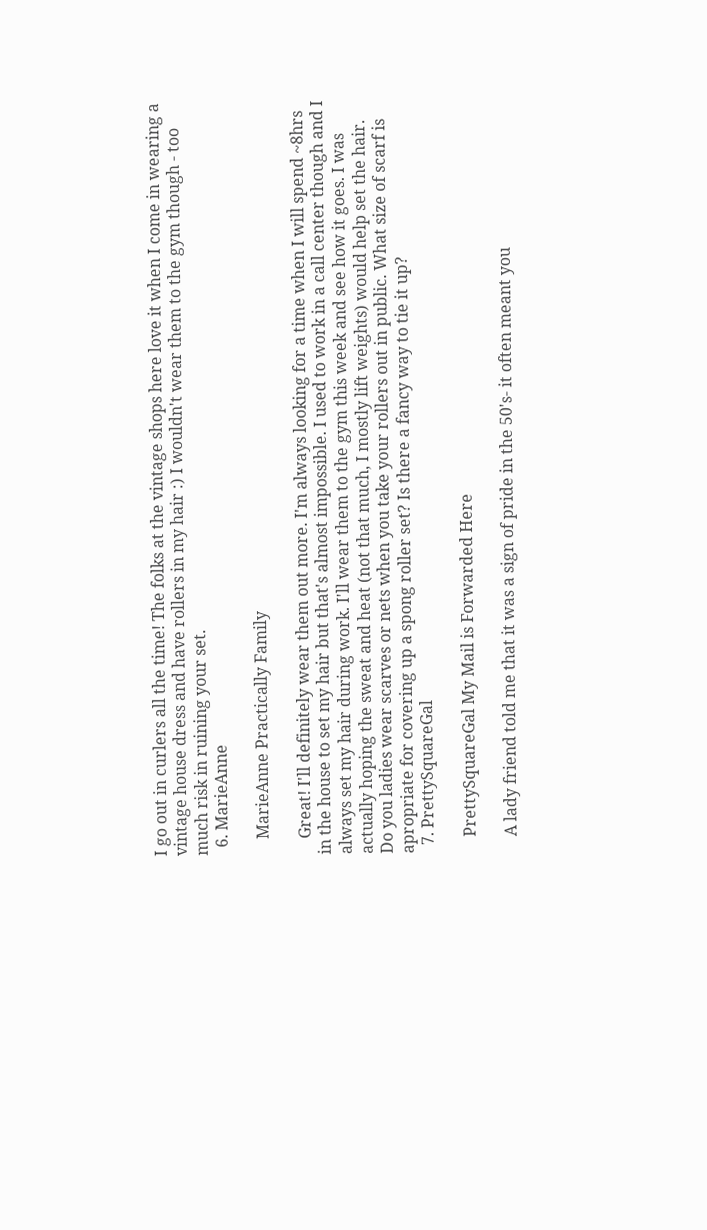I go out in curlers all the time! The folks at the vintage shops here love it when I come in wearing a vintage house dress and have rollers in my hair :) I wouldn't wear them to the gym though - too much risk in ruining your set.
  6. MarieAnne

    MarieAnne Practically Family

    Great! I'll definitely wear them out more. I'm always looking for a time when I will spend ~8hrs in the house to set my hair but that's almost impossible. I used to work in a call center though and I always set my hair during work. I'll wear them to the gym this week and see how it goes. I was actually hoping the sweat and heat (not that much, I mostly lift weights) would help set the hair. Do you ladies wear scarves or nets when you take your rollers out in public. What size of scarf is apropriate for covering up a spong roller set? Is there a fancy way to tie it up?
  7. PrettySquareGal

    PrettySquareGal My Mail is Forwarded Here

    A lady friend told me that it was a sign of pride in the 50's- it often meant you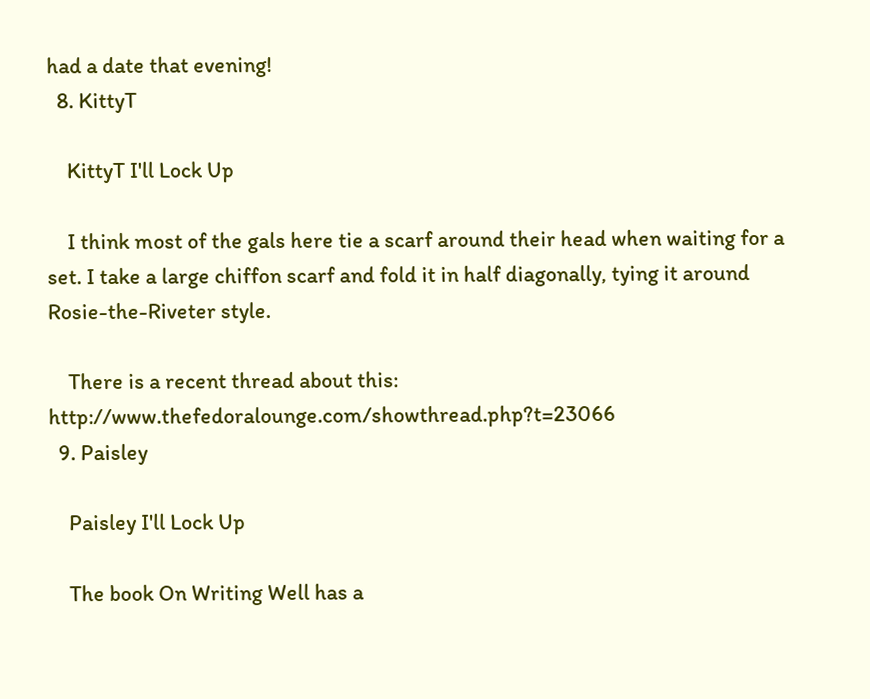had a date that evening!
  8. KittyT

    KittyT I'll Lock Up

    I think most of the gals here tie a scarf around their head when waiting for a set. I take a large chiffon scarf and fold it in half diagonally, tying it around Rosie-the-Riveter style.

    There is a recent thread about this: http://www.thefedoralounge.com/showthread.php?t=23066
  9. Paisley

    Paisley I'll Lock Up

    The book On Writing Well has a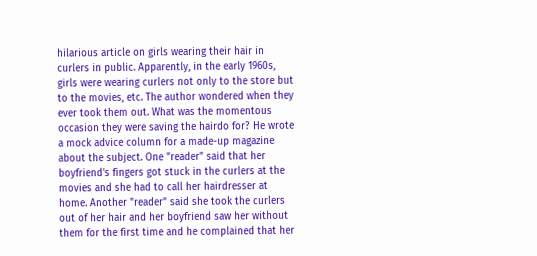hilarious article on girls wearing their hair in curlers in public. Apparently, in the early 1960s, girls were wearing curlers not only to the store but to the movies, etc. The author wondered when they ever took them out. What was the momentous occasion they were saving the hairdo for? He wrote a mock advice column for a made-up magazine about the subject. One "reader" said that her boyfriend's fingers got stuck in the curlers at the movies and she had to call her hairdresser at home. Another "reader" said she took the curlers out of her hair and her boyfriend saw her without them for the first time and he complained that her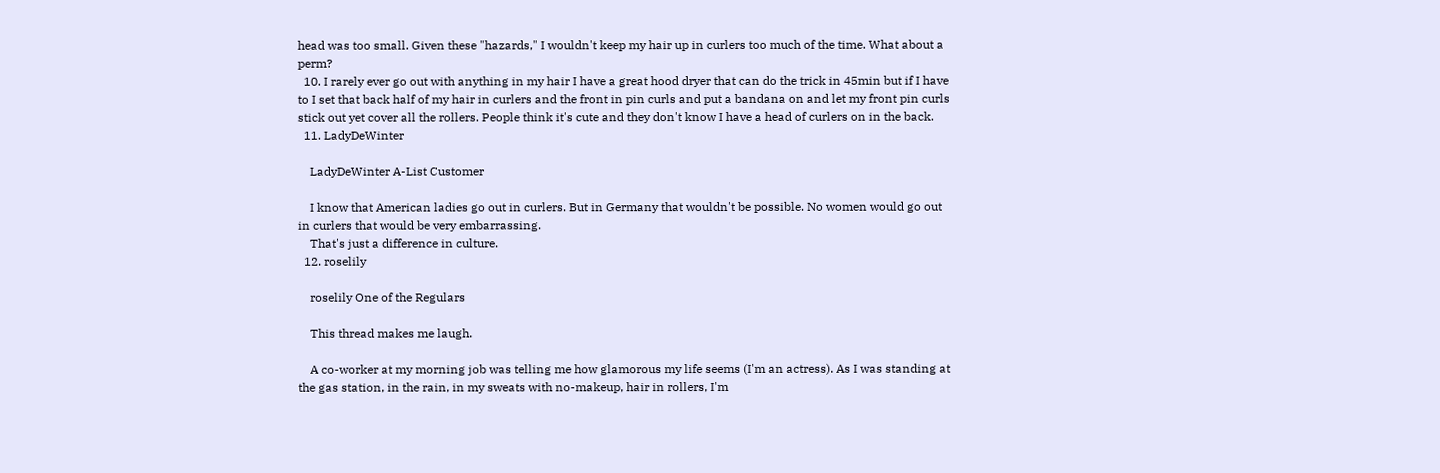head was too small. Given these "hazards," I wouldn't keep my hair up in curlers too much of the time. What about a perm?
  10. I rarely ever go out with anything in my hair I have a great hood dryer that can do the trick in 45min but if I have to I set that back half of my hair in curlers and the front in pin curls and put a bandana on and let my front pin curls stick out yet cover all the rollers. People think it's cute and they don't know I have a head of curlers on in the back.
  11. LadyDeWinter

    LadyDeWinter A-List Customer

    I know that American ladies go out in curlers. But in Germany that wouldn't be possible. No women would go out in curlers that would be very embarrassing.
    That's just a difference in culture.
  12. roselily

    roselily One of the Regulars

    This thread makes me laugh.

    A co-worker at my morning job was telling me how glamorous my life seems (I'm an actress). As I was standing at the gas station, in the rain, in my sweats with no-makeup, hair in rollers, I'm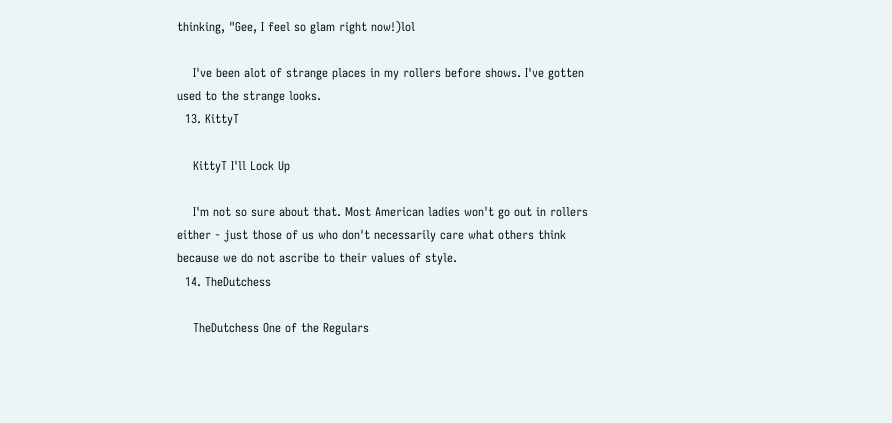thinking, "Gee, I feel so glam right now!)lol

    I've been alot of strange places in my rollers before shows. I've gotten used to the strange looks.
  13. KittyT

    KittyT I'll Lock Up

    I'm not so sure about that. Most American ladies won't go out in rollers either - just those of us who don't necessarily care what others think because we do not ascribe to their values of style.
  14. TheDutchess

    TheDutchess One of the Regulars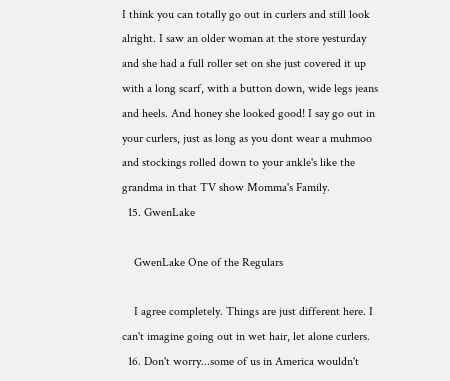I think you can totally go out in curlers and still look alright. I saw an older woman at the store yesturday and she had a full roller set on she just covered it up with a long scarf, with a button down, wide legs jeans and heels. And honey she looked good! I say go out in your curlers, just as long as you dont wear a muhmoo and stockings rolled down to your ankle's like the grandma in that TV show Momma's Family.
  15. GwenLake

    GwenLake One of the Regulars

    I agree completely. Things are just different here. I can't imagine going out in wet hair, let alone curlers.
  16. Don't worry...some of us in America wouldn't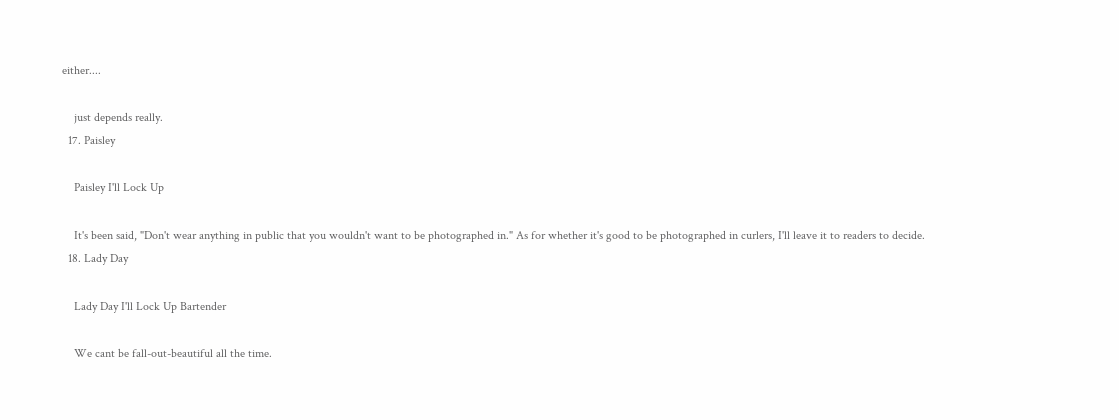either....

    just depends really.
  17. Paisley

    Paisley I'll Lock Up

    It's been said, "Don't wear anything in public that you wouldn't want to be photographed in." As for whether it's good to be photographed in curlers, I'll leave it to readers to decide.
  18. Lady Day

    Lady Day I'll Lock Up Bartender

    We cant be fall-out-beautiful all the time.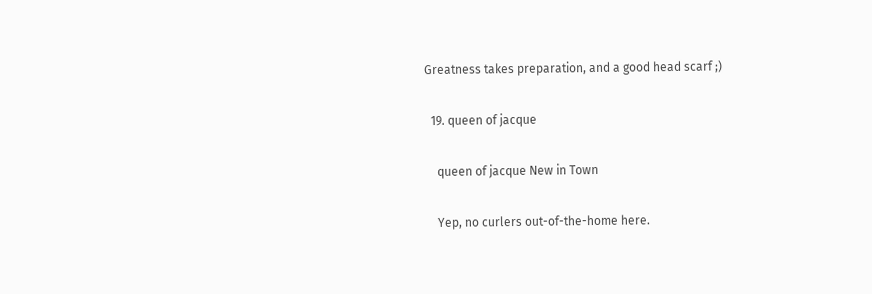Greatness takes preparation, and a good head scarf ;)

  19. queen of jacque

    queen of jacque New in Town

    Yep, no curlers out-of-the-home here.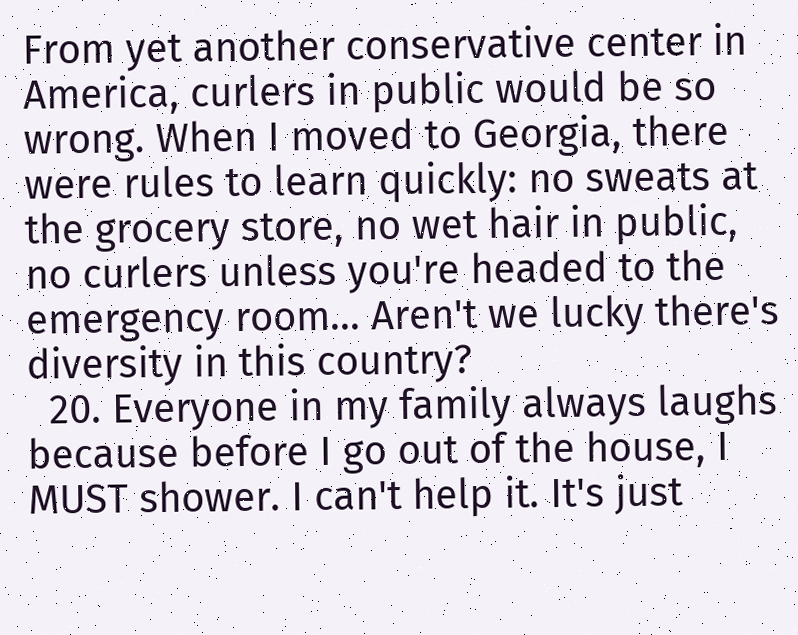From yet another conservative center in America, curlers in public would be so wrong. When I moved to Georgia, there were rules to learn quickly: no sweats at the grocery store, no wet hair in public, no curlers unless you're headed to the emergency room... Aren't we lucky there's diversity in this country?
  20. Everyone in my family always laughs because before I go out of the house, I MUST shower. I can't help it. It's just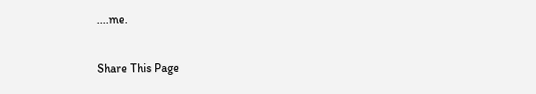....me.

Share This Page